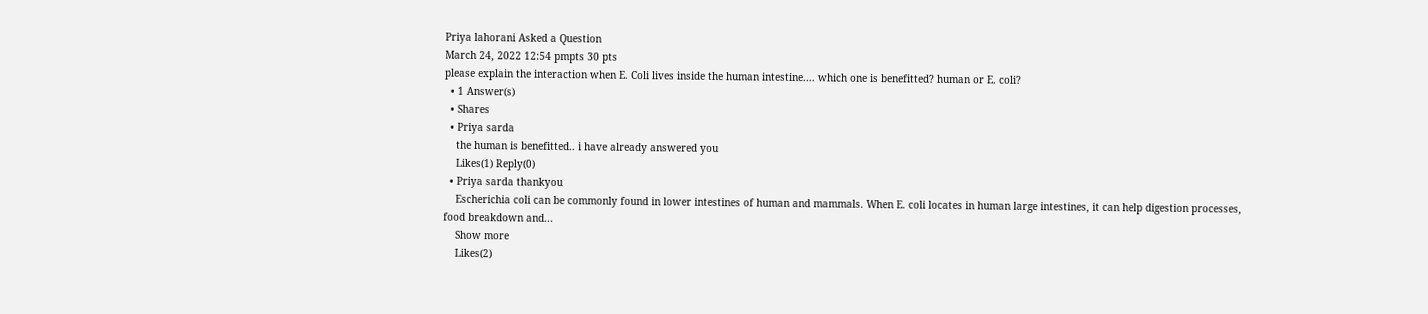Priya lahorani Asked a Question
March 24, 2022 12:54 pmpts 30 pts
please explain the interaction when E. Coli lives inside the human intestine.... which one is benefitted? human or E. coli?
  • 1 Answer(s)
  • Shares
  • Priya sarda
    the human is benefitted.. i have already answered you
    Likes(1) Reply(0)
  • Priya sarda thankyou
    Escherichia coli can be commonly found in lower intestines of human and mammals. When E. coli locates in human large intestines, it can help digestion processes, food breakdown and...
    Show more
    Likes(2)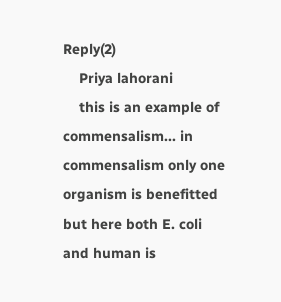Reply(2)
    Priya lahorani
    this is an example of commensalism... in commensalism only one organism is benefitted but here both E. coli and human is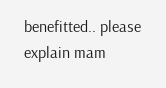benefitted.. please explain mam